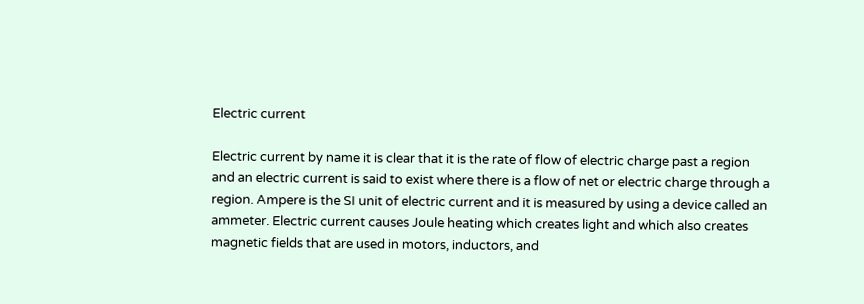Electric current

Electric current by name it is clear that it is the rate of flow of electric charge past a region and an electric current is said to exist where there is a flow of net or electric charge through a region. Ampere is the SI unit of electric current and it is measured by using a device called an ammeter. Electric current causes Joule heating which creates light and which also creates magnetic fields that are used in motors, inductors, and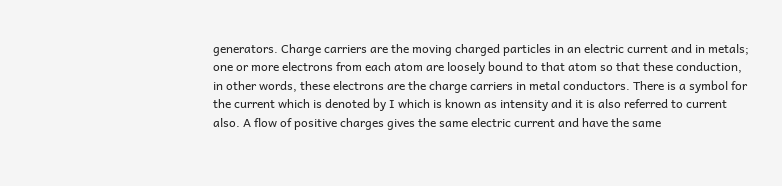generators. Charge carriers are the moving charged particles in an electric current and in metals; one or more electrons from each atom are loosely bound to that atom so that these conduction, in other words, these electrons are the charge carriers in metal conductors. There is a symbol for the current which is denoted by I which is known as intensity and it is also referred to current also. A flow of positive charges gives the same electric current and have the same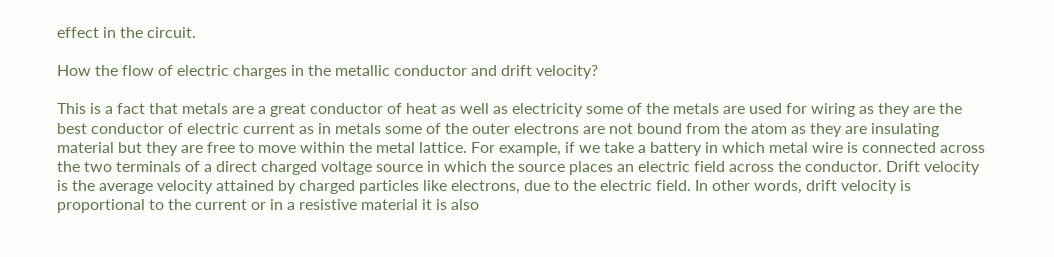effect in the circuit.

How the flow of electric charges in the metallic conductor and drift velocity?

This is a fact that metals are a great conductor of heat as well as electricity some of the metals are used for wiring as they are the best conductor of electric current as in metals some of the outer electrons are not bound from the atom as they are insulating material but they are free to move within the metal lattice. For example, if we take a battery in which metal wire is connected across the two terminals of a direct charged voltage source in which the source places an electric field across the conductor. Drift velocity is the average velocity attained by charged particles like electrons, due to the electric field. In other words, drift velocity is proportional to the current or in a resistive material it is also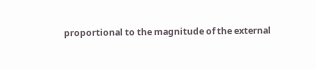proportional to the magnitude of the external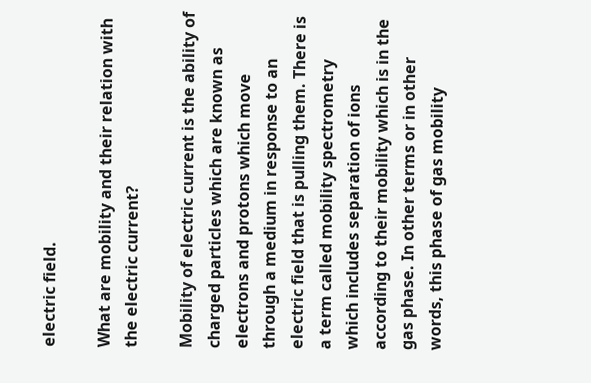electric field.

What are mobility and their relation with the electric current?

Mobility of electric current is the ability of charged particles which are known as electrons and protons which move through a medium in response to an electric field that is pulling them. There is a term called mobility spectrometry which includes separation of ions according to their mobility which is in the gas phase. In other terms or in other words, this phase of gas mobility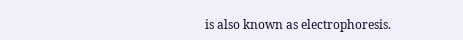is also known as electrophoresis.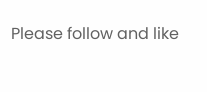Please follow and like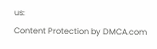us:
Content Protection by DMCA.com